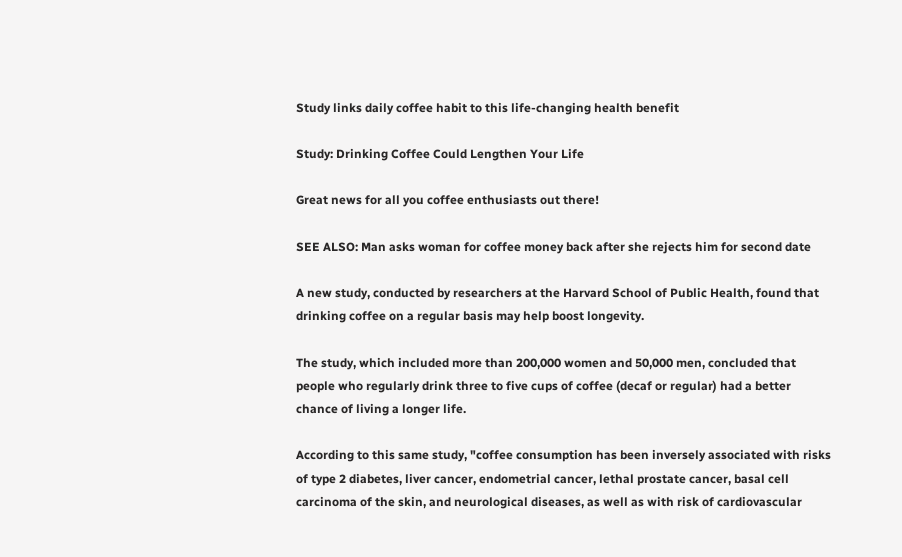Study links daily coffee habit to this life-changing health benefit

Study: Drinking Coffee Could Lengthen Your Life

Great news for all you coffee enthusiasts out there!

SEE ALSO: Man asks woman for coffee money back after she rejects him for second date

A new study, conducted by researchers at the Harvard School of Public Health, found that drinking coffee on a regular basis may help boost longevity.

The study, which included more than 200,000 women and 50,000 men, concluded that people who regularly drink three to five cups of coffee (decaf or regular) had a better chance of living a longer life.

According to this same study, "coffee consumption has been inversely associated with risks of type 2 diabetes, liver cancer, endometrial cancer, lethal prostate cancer, basal cell carcinoma of the skin, and neurological diseases, as well as with risk of cardiovascular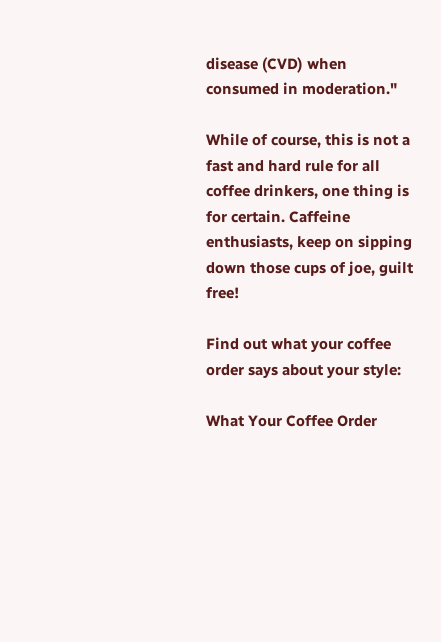disease (CVD) when consumed in moderation."

While of course, this is not a fast and hard rule for all coffee drinkers, one thing is for certain. Caffeine enthusiasts, keep on sipping down those cups of joe, guilt free!

Find out what your coffee order says about your style:

What Your Coffee Order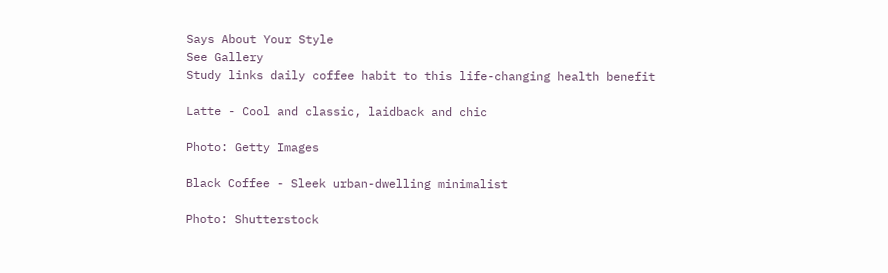Says About Your Style
See Gallery
Study links daily coffee habit to this life-changing health benefit

Latte - Cool and classic, laidback and chic

Photo: Getty Images

Black Coffee - Sleek urban-dwelling minimalist

Photo: Shutterstock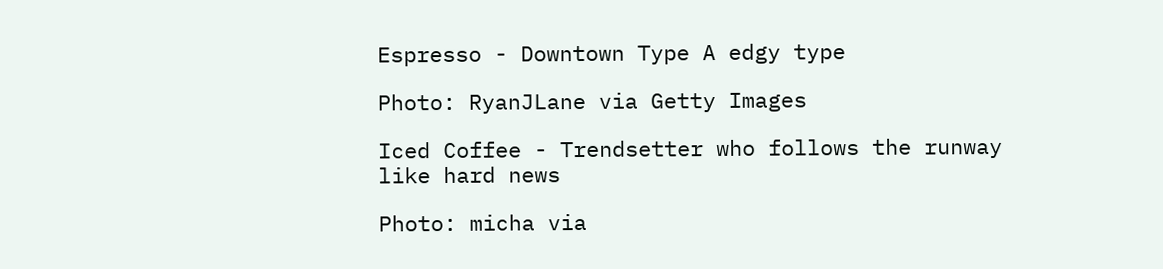Espresso - Downtown Type A edgy type

Photo: RyanJLane via Getty Images

Iced Coffee - Trendsetter who follows the runway like hard news

Photo: micha via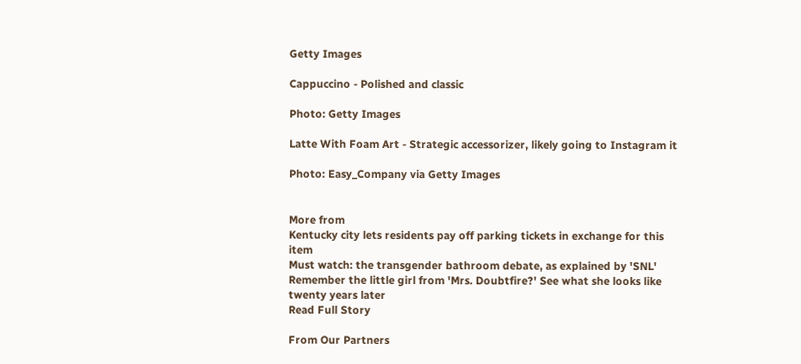Getty Images

Cappuccino - Polished and classic

Photo: Getty Images

Latte With Foam Art - Strategic accessorizer, likely going to Instagram it

Photo: Easy_Company via Getty Images


More from
Kentucky city lets residents pay off parking tickets in exchange for this item
Must watch: the transgender bathroom debate, as explained by 'SNL'
Remember the little girl from 'Mrs. Doubtfire?' See what she looks like twenty years later
Read Full Story

From Our Partners